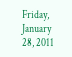Friday, January 28, 2011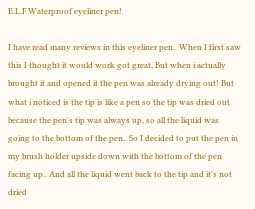E.L.F Waterproof eyeliner pen!

I have read many reviews in this eyeliner pen.. When I first saw this I thought it would work got great, But when i actually brought it and opened it the pen was already drying out! But what i noticed is the tip is like a pen so the tip was dried out because the pen's tip was always up, so all the liquid was going to the bottom of the pen.. So I decided to put the pen in my brush holder upside down with the bottom of the pen facing up.. And all the liquid went back to the tip and it's not dried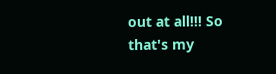out at all!!! So that's my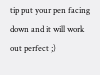tip put your pen facing down and it will work out perfect ;)